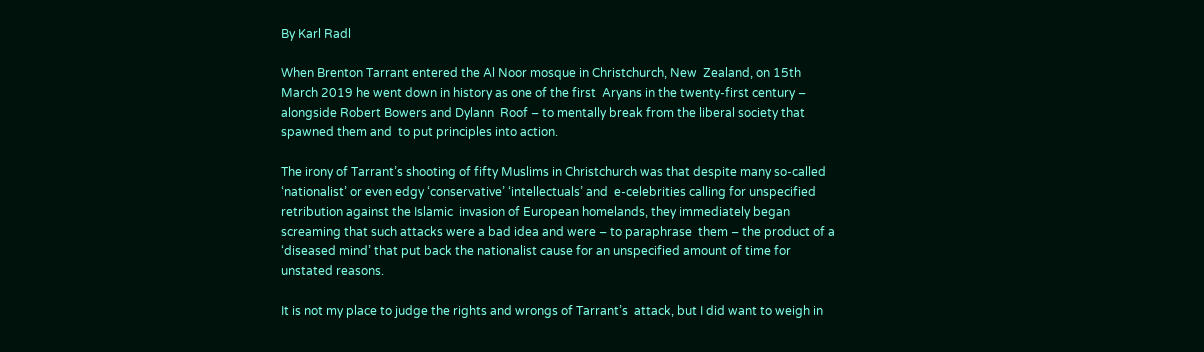By Karl Radl

When Brenton Tarrant entered the Al Noor mosque in Christchurch, New  Zealand, on 15th March 2019 he went down in history as one of the first  Aryans in the twenty-first century – alongside Robert Bowers and Dylann  Roof – to mentally break from the liberal society that spawned them and  to put principles into action.

The irony of Tarrant’s shooting of fifty Muslims in Christchurch was that despite many so-called  ‘nationalist’ or even edgy ‘conservative’ ‘intellectuals’ and  e-celebrities calling for unspecified retribution against the Islamic  invasion of European homelands, they immediately began  screaming that such attacks were a bad idea and were – to paraphrase  them – the product of a ‘diseased mind’ that put back the nationalist cause for an unspecified amount of time for unstated reasons.

It is not my place to judge the rights and wrongs of Tarrant’s  attack, but I did want to weigh in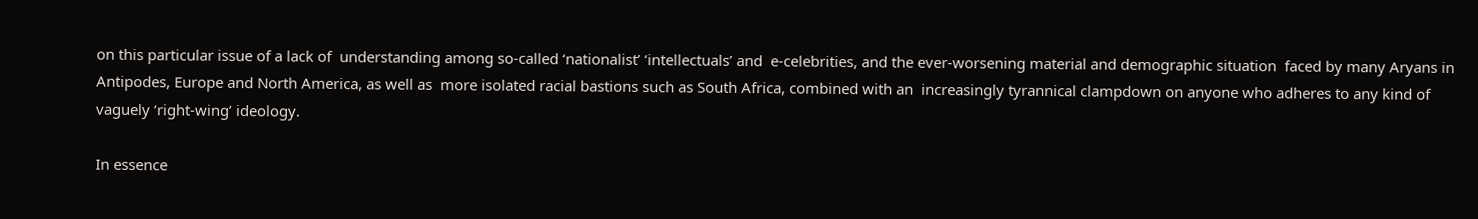on this particular issue of a lack of  understanding among so-called ‘nationalist’ ‘intellectuals’ and  e-celebrities, and the ever-worsening material and demographic situation  faced by many Aryans in Antipodes, Europe and North America, as well as  more isolated racial bastions such as South Africa, combined with an  increasingly tyrannical clampdown on anyone who adheres to any kind of  vaguely ‘right-wing’ ideology.

In essence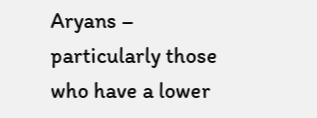Aryans – particularly those who have a lower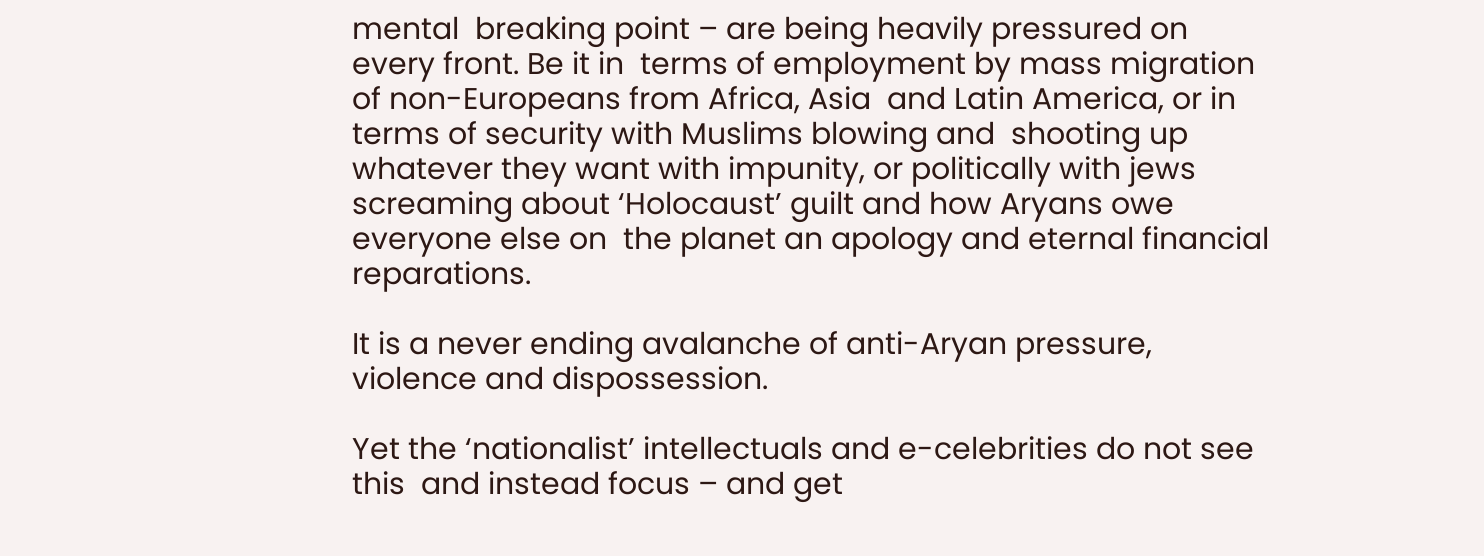mental  breaking point – are being heavily pressured on every front. Be it in  terms of employment by mass migration of non-Europeans from Africa, Asia  and Latin America, or in terms of security with Muslims blowing and  shooting up whatever they want with impunity, or politically with jews  screaming about ‘Holocaust’ guilt and how Aryans owe everyone else on  the planet an apology and eternal financial reparations.

It is a never ending avalanche of anti-Aryan pressure, violence and dispossession.

Yet the ‘nationalist’ intellectuals and e-celebrities do not see this  and instead focus – and get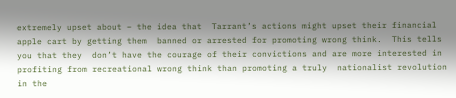extremely upset about – the idea that  Tarrant’s actions might upset their financial apple cart by getting them  banned or arrested for promoting wrong think.  This tells you that they  don’t have the courage of their convictions and are more interested in  profiting from recreational wrong think than promoting a truly  nationalist revolution in the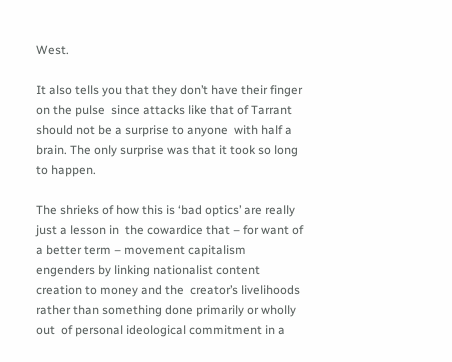West.

It also tells you that they don’t have their finger on the pulse  since attacks like that of Tarrant should not be a surprise to anyone  with half a brain. The only surprise was that it took so long to happen.

The shrieks of how this is ‘bad optics’ are really just a lesson in  the cowardice that – for want of a better term – movement capitalism  engenders by linking nationalist content creation to money and the  creator’s livelihoods rather than something done primarily or wholly out  of personal ideological commitment in a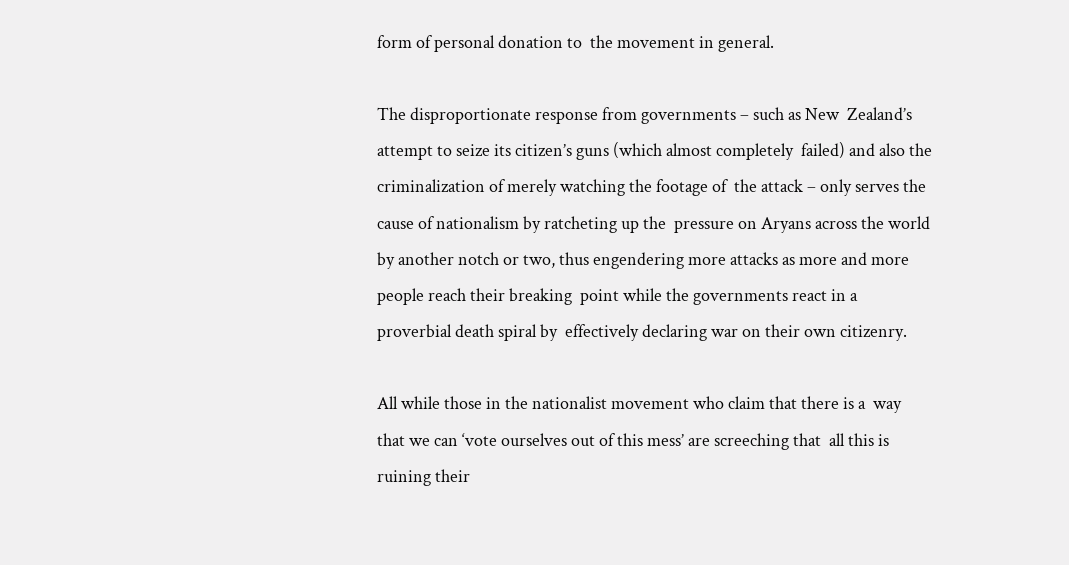form of personal donation to  the movement in general.

The disproportionate response from governments – such as New  Zealand’s attempt to seize its citizen’s guns (which almost completely  failed) and also the criminalization of merely watching the footage of  the attack – only serves the cause of nationalism by ratcheting up the  pressure on Aryans across the world by another notch or two, thus engendering more attacks as more and more people reach their breaking  point while the governments react in a proverbial death spiral by  effectively declaring war on their own citizenry.

All while those in the nationalist movement who claim that there is a  way that we can ‘vote ourselves out of this mess’ are screeching that  all this is ruining their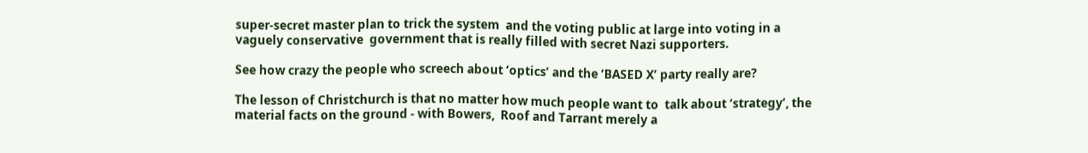super-secret master plan to trick the system  and the voting public at large into voting in a vaguely conservative  government that is really filled with secret Nazi supporters.

See how crazy the people who screech about ‘optics’ and the ‘BASED X’ party really are?

The lesson of Christchurch is that no matter how much people want to  talk about ‘strategy’, the material facts on the ground - with Bowers,  Roof and Tarrant merely a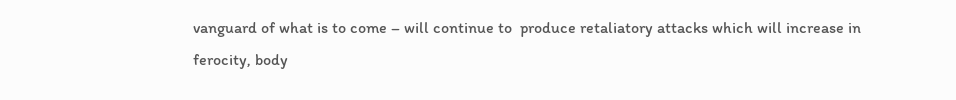vanguard of what is to come – will continue to  produce retaliatory attacks which will increase in ferocity, body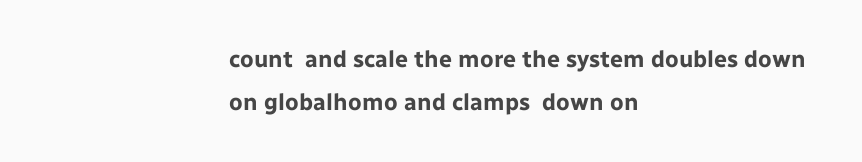count  and scale the more the system doubles down on globalhomo and clamps  down on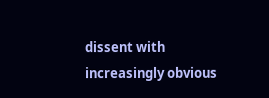dissent with increasingly obvious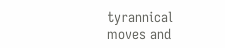tyrannical moves and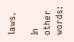laws.

In other words: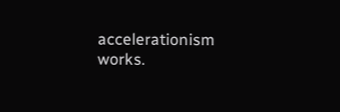accelerationism works.